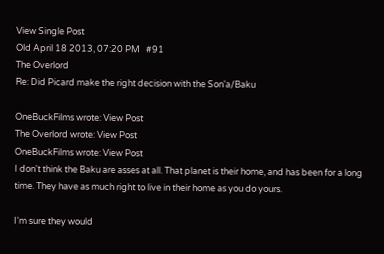View Single Post
Old April 18 2013, 07:20 PM   #91
The Overlord
Re: Did Picard make the right decision with the Son'a/Baku

OneBuckFilms wrote: View Post
The Overlord wrote: View Post
OneBuckFilms wrote: View Post
I don't think the Baku are asses at all. That planet is their home, and has been for a long time. They have as much right to live in their home as you do yours.

I'm sure they would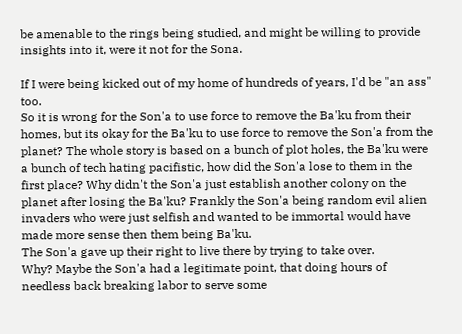be amenable to the rings being studied, and might be willing to provide insights into it, were it not for the Sona.

If I were being kicked out of my home of hundreds of years, I'd be "an ass" too.
So it is wrong for the Son'a to use force to remove the Ba'ku from their homes, but its okay for the Ba'ku to use force to remove the Son'a from the planet? The whole story is based on a bunch of plot holes, the Ba'ku were a bunch of tech hating pacifistic, how did the Son'a lose to them in the first place? Why didn't the Son'a just establish another colony on the planet after losing the Ba'ku? Frankly the Son'a being random evil alien invaders who were just selfish and wanted to be immortal would have made more sense then them being Ba'ku.
The Son'a gave up their right to live there by trying to take over.
Why? Maybe the Son'a had a legitimate point, that doing hours of needless back breaking labor to serve some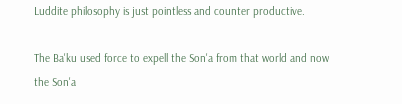Luddite philosophy is just pointless and counter productive.

The Ba'ku used force to expell the Son'a from that world and now the Son'a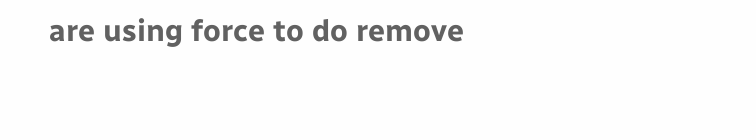are using force to do remove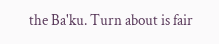the Ba'ku. Turn about is fair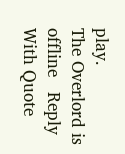play.
The Overlord is offline   Reply With Quote